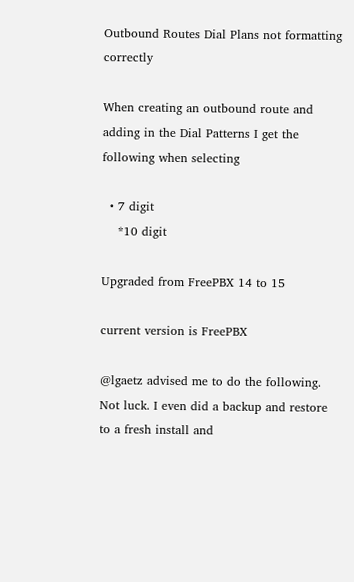Outbound Routes Dial Plans not formatting correctly

When creating an outbound route and adding in the Dial Patterns I get the following when selecting

  • 7 digit
    *10 digit

Upgraded from FreePBX 14 to 15

current version is FreePBX

@lgaetz advised me to do the following. Not luck. I even did a backup and restore to a fresh install and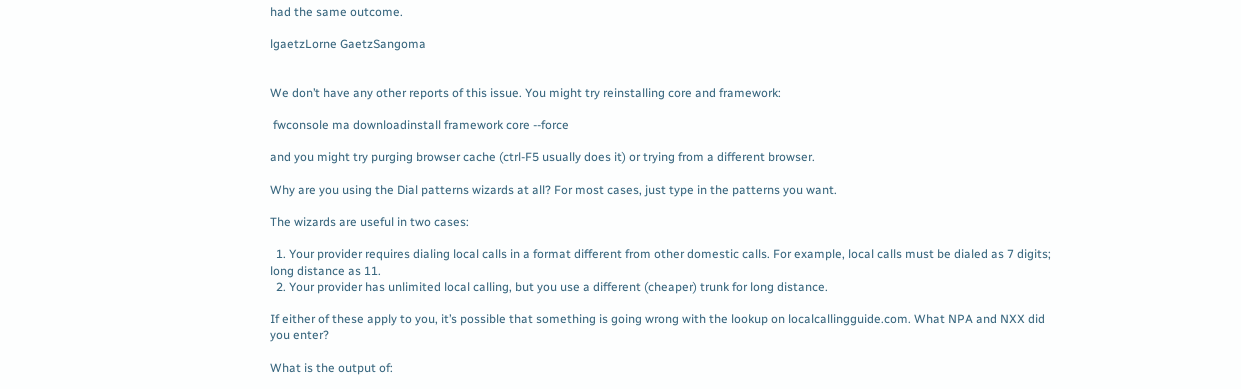had the same outcome.

lgaetzLorne GaetzSangoma


We don’t have any other reports of this issue. You might try reinstalling core and framework:

 fwconsole ma downloadinstall framework core --force

and you might try purging browser cache (ctrl-F5 usually does it) or trying from a different browser.

Why are you using the Dial patterns wizards at all? For most cases, just type in the patterns you want.

The wizards are useful in two cases:

  1. Your provider requires dialing local calls in a format different from other domestic calls. For example, local calls must be dialed as 7 digits; long distance as 11.
  2. Your provider has unlimited local calling, but you use a different (cheaper) trunk for long distance.

If either of these apply to you, it’s possible that something is going wrong with the lookup on localcallingguide.com. What NPA and NXX did you enter?

What is the output of: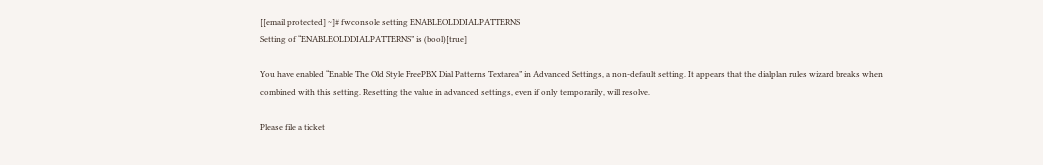[[email protected] ~]# fwconsole setting ENABLEOLDDIALPATTERNS
Setting of “ENABLEOLDDIALPATTERNS” is (bool)[true]

You have enabled “Enable The Old Style FreePBX Dial Patterns Textarea” in Advanced Settings, a non-default setting. It appears that the dialplan rules wizard breaks when combined with this setting. Resetting the value in advanced settings, even if only temporarily, will resolve.

Please file a ticket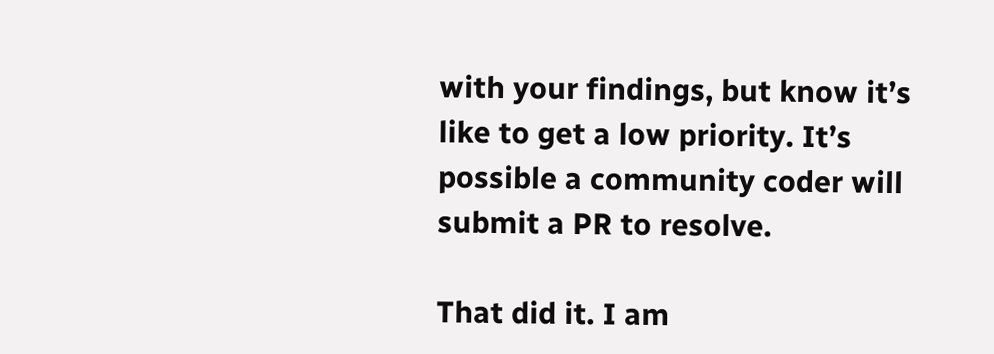with your findings, but know it’s like to get a low priority. It’s possible a community coder will submit a PR to resolve.

That did it. I am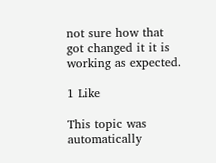not sure how that got changed it it is working as expected.

1 Like

This topic was automatically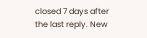closed 7 days after the last reply. New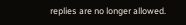replies are no longer allowed.